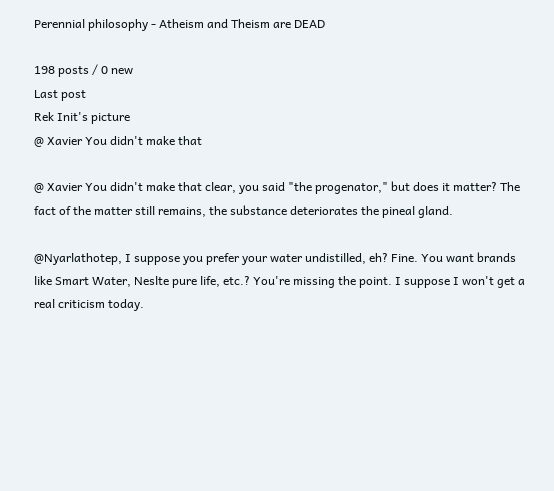Perennial philosophy - Atheism and Theism are DEAD

198 posts / 0 new
Last post
Rek Init's picture
@ Xavier You didn't make that

@ Xavier You didn't make that clear, you said "the progenator," but does it matter? The fact of the matter still remains, the substance deteriorates the pineal gland.

@Nyarlathotep, I suppose you prefer your water undistilled, eh? Fine. You want brands like Smart Water, Neslte pure life, etc.? You're missing the point. I suppose I won't get a real criticism today.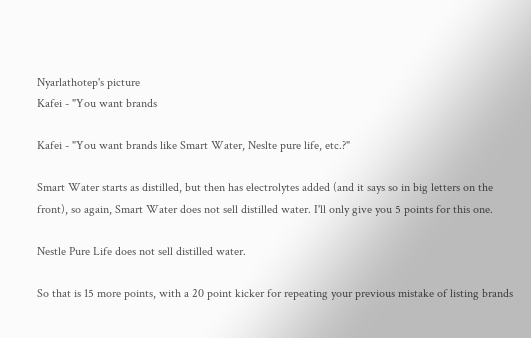Nyarlathotep's picture
Kafei - "You want brands

Kafei - "You want brands like Smart Water, Neslte pure life, etc.?"

Smart Water starts as distilled, but then has electrolytes added (and it says so in big letters on the front), so again, Smart Water does not sell distilled water. I'll only give you 5 points for this one.

Nestle Pure Life does not sell distilled water.

So that is 15 more points, with a 20 point kicker for repeating your previous mistake of listing brands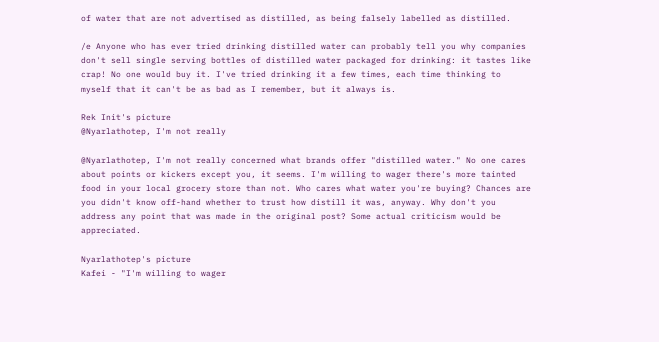of water that are not advertised as distilled, as being falsely labelled as distilled.

/e Anyone who has ever tried drinking distilled water can probably tell you why companies don't sell single serving bottles of distilled water packaged for drinking: it tastes like crap! No one would buy it. I've tried drinking it a few times, each time thinking to myself that it can't be as bad as I remember, but it always is.

Rek Init's picture
@Nyarlathotep, I'm not really

@Nyarlathotep, I'm not really concerned what brands offer "distilled water." No one cares about points or kickers except you, it seems. I'm willing to wager there's more tainted food in your local grocery store than not. Who cares what water you're buying? Chances are you didn't know off-hand whether to trust how distill it was, anyway. Why don't you address any point that was made in the original post? Some actual criticism would be appreciated.

Nyarlathotep's picture
Kafei - "I'm willing to wager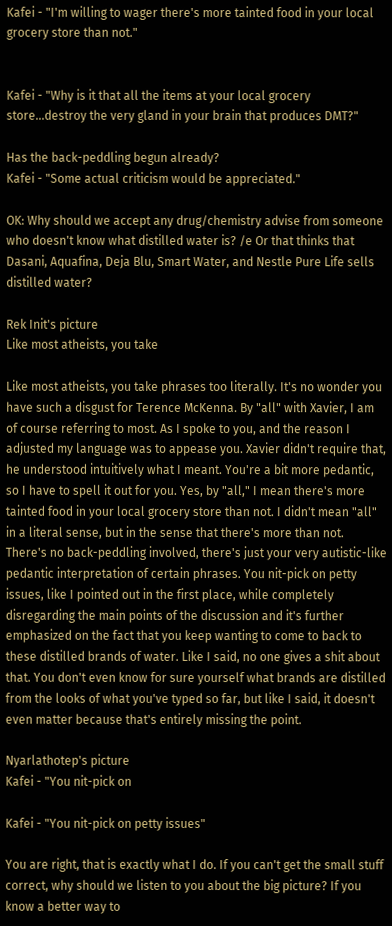Kafei - "I'm willing to wager there's more tainted food in your local grocery store than not."


Kafei - "Why is it that all the items at your local grocery store...destroy the very gland in your brain that produces DMT?"

Has the back-peddling begun already?
Kafei - "Some actual criticism would be appreciated."

OK: Why should we accept any drug/chemistry advise from someone who doesn't know what distilled water is? /e Or that thinks that Dasani, Aquafina, Deja Blu, Smart Water, and Nestle Pure Life sells distilled water?

Rek Init's picture
Like most atheists, you take

Like most atheists, you take phrases too literally. It's no wonder you have such a disgust for Terence McKenna. By "all" with Xavier, I am of course referring to most. As I spoke to you, and the reason I adjusted my language was to appease you. Xavier didn't require that, he understood intuitively what I meant. You're a bit more pedantic, so I have to spell it out for you. Yes, by "all," I mean there's more tainted food in your local grocery store than not. I didn't mean "all" in a literal sense, but in the sense that there's more than not. There's no back-peddling involved, there's just your very autistic-like pedantic interpretation of certain phrases. You nit-pick on petty issues, like I pointed out in the first place, while completely disregarding the main points of the discussion and it's further emphasized on the fact that you keep wanting to come to back to these distilled brands of water. Like I said, no one gives a shit about that. You don't even know for sure yourself what brands are distilled from the looks of what you've typed so far, but like I said, it doesn't even matter because that's entirely missing the point.

Nyarlathotep's picture
Kafei - "You nit-pick on

Kafei - "You nit-pick on petty issues"

You are right, that is exactly what I do. If you can't get the small stuff correct, why should we listen to you about the big picture? If you know a better way to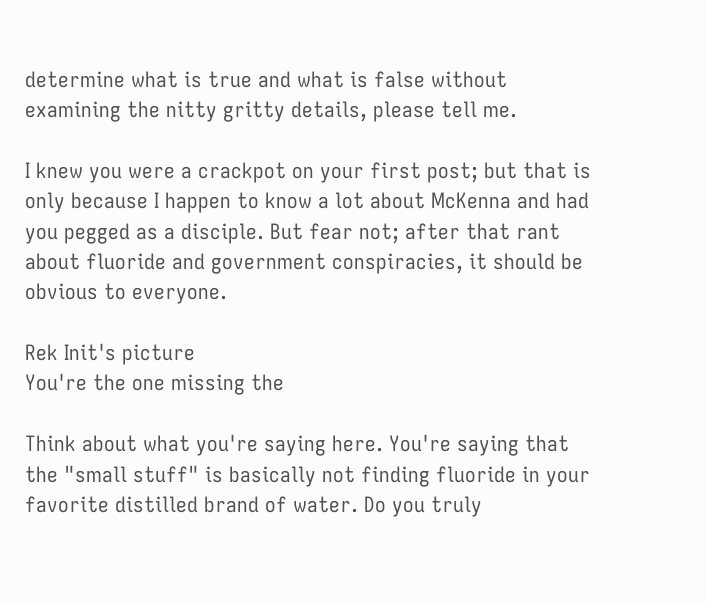determine what is true and what is false without examining the nitty gritty details, please tell me.

I knew you were a crackpot on your first post; but that is only because I happen to know a lot about McKenna and had you pegged as a disciple. But fear not; after that rant about fluoride and government conspiracies, it should be obvious to everyone.

Rek Init's picture
You're the one missing the

Think about what you're saying here. You're saying that the "small stuff" is basically not finding fluoride in your favorite distilled brand of water. Do you truly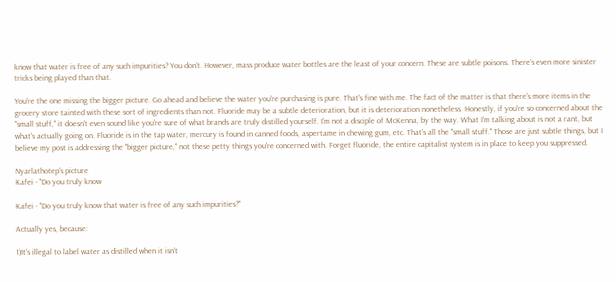know that water is free of any such impurities? You don't. However, mass produce water bottles are the least of your concern. These are subtle poisons. There's even more sinister tricks being played than that.

You're the one missing the bigger picture. Go ahead and believe the water you're purchasing is pure. That's fine with me. The fact of the matter is that there's more items in the grocery store tainted with these sort of ingredients than not. Fluoride may be a subtle deterioration, but it is deterioration nonetheless. Honestly, if you're so concerned about the "small stuff," it doesn't even sound like you're sure of what brands are truly distilled yourself. I'm not a disciple of McKenna, by the way. What I'm talking about is not a rant, but what's actually going on. Fluoride is in the tap water, mercury is found in canned foods, aspertame in chewing gum, etc. That's all the "small stuff." Those are just subtle things, but I believe my post is addressing the "bigger picture," not these petty things you're concerned with. Forget fluoride, the entire capitalist system is in place to keep you suppressed.

Nyarlathotep's picture
Kafei - "Do you truly know

Kafei - "Do you truly know that water is free of any such impurities?"

Actually yes, because:

1)It's illegal to label water as distilled when it isn't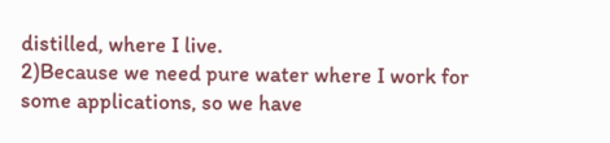distilled, where I live.
2)Because we need pure water where I work for some applications, so we have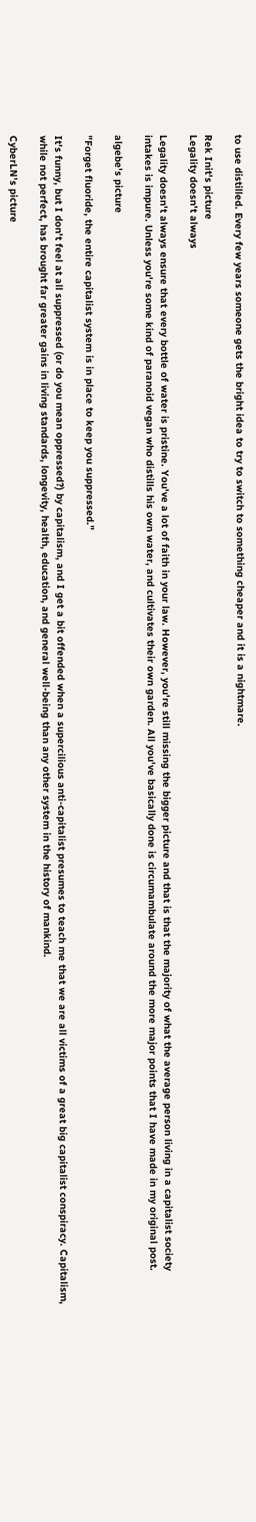to use distilled. Every few years someone gets the bright idea to try to switch to something cheaper and it is a nightmare.

Rek Init's picture
Legality doesn't always

Legality doesn't always ensure that every bottle of water is pristine. You've a lot of faith in your law. However, you're still missing the bigger picture and that is that the majority of what the average person living in a capitalist society intakes is impure. Unless you're some kind of paranoid vegan who distills his own water, and cultivates their own garden. All you've basically done is circumambulate around the more major points that I have made in my original post.

algebe's picture

"Forget fluoride, the entire capitalist system is in place to keep you suppressed."

It's funny, but I don't feel at all suppressed (or do you mean oppressed?) by capitalism, and I get a bit offended when a supercilious anti-capitalist presumes to teach me that we are all victims of a great big capitalist conspiracy. Capitalism, while not perfect, has brought far greater gains in living standards, longevity, health, education, and general well-being than any other system in the history of mankind.

CyberLN's picture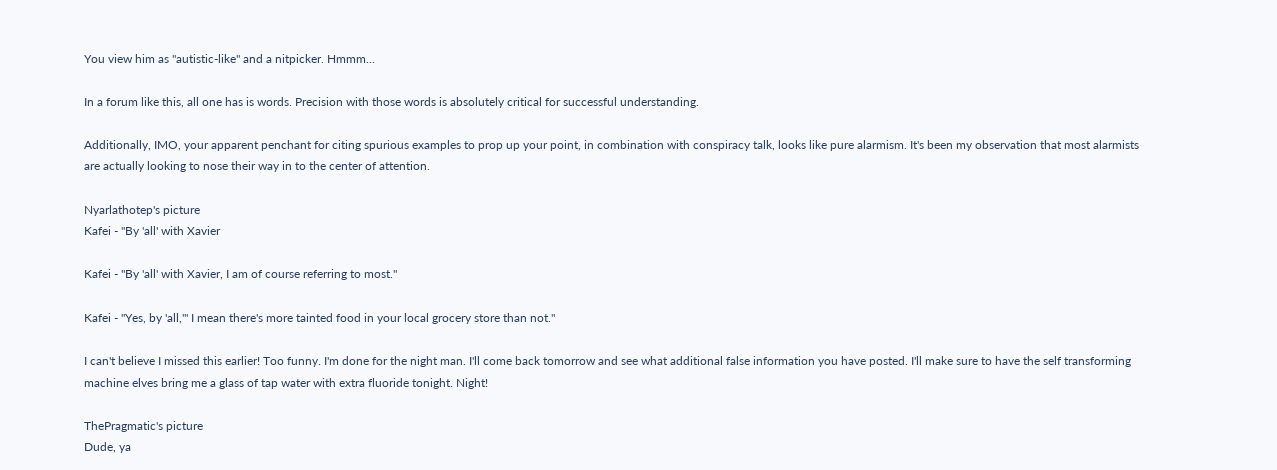You view him as "autistic-like" and a nitpicker. Hmmm...

In a forum like this, all one has is words. Precision with those words is absolutely critical for successful understanding.

Additionally, IMO, your apparent penchant for citing spurious examples to prop up your point, in combination with conspiracy talk, looks like pure alarmism. It's been my observation that most alarmists are actually looking to nose their way in to the center of attention.

Nyarlathotep's picture
Kafei - "By 'all' with Xavier

Kafei - "By 'all' with Xavier, I am of course referring to most."

Kafei - "Yes, by 'all,'" I mean there's more tainted food in your local grocery store than not."

I can't believe I missed this earlier! Too funny. I'm done for the night man. I'll come back tomorrow and see what additional false information you have posted. I'll make sure to have the self transforming machine elves bring me a glass of tap water with extra fluoride tonight. Night!

ThePragmatic's picture
Dude, ya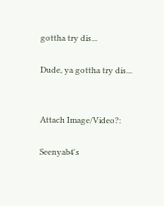gottha try dis...

Dude, ya gottha try dis...


Attach Image/Video?:

Seenyab4's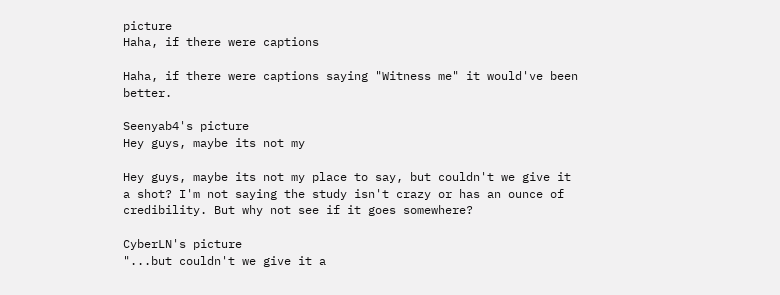picture
Haha, if there were captions

Haha, if there were captions saying "Witness me" it would've been better.

Seenyab4's picture
Hey guys, maybe its not my

Hey guys, maybe its not my place to say, but couldn't we give it a shot? I'm not saying the study isn't crazy or has an ounce of credibility. But why not see if it goes somewhere?

CyberLN's picture
"...but couldn't we give it a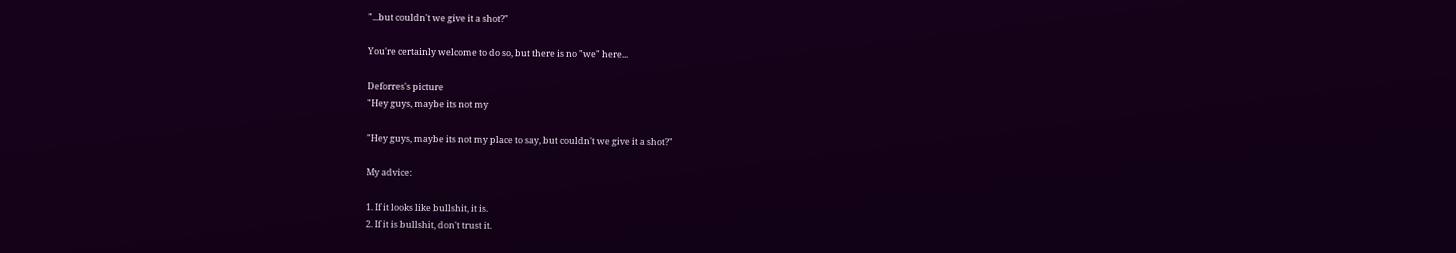"...but couldn't we give it a shot?"

You're certainly welcome to do so, but there is no "we" here...

Deforres's picture
"Hey guys, maybe its not my

"Hey guys, maybe its not my place to say, but couldn't we give it a shot?"

My advice:

1. If it looks like bullshit, it is.
2. If it is bullshit, don't trust it.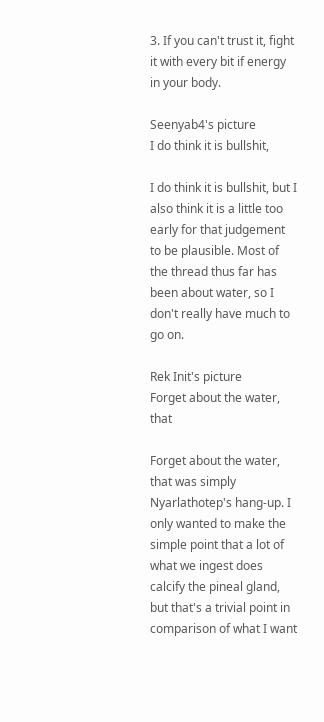3. If you can't trust it, fight it with every bit if energy in your body.

Seenyab4's picture
I do think it is bullshit,

I do think it is bullshit, but I also think it is a little too early for that judgement to be plausible. Most of the thread thus far has been about water, so I don't really have much to go on.

Rek Init's picture
Forget about the water, that

Forget about the water, that was simply Nyarlathotep's hang-up. I only wanted to make the simple point that a lot of what we ingest does calcify the pineal gland, but that's a trivial point in comparison of what I want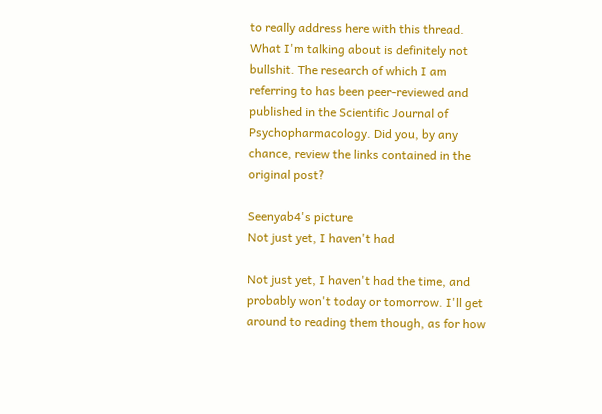to really address here with this thread. What I'm talking about is definitely not bullshit. The research of which I am referring to has been peer-reviewed and published in the Scientific Journal of Psychopharmacology. Did you, by any chance, review the links contained in the original post?

Seenyab4's picture
Not just yet, I haven't had

Not just yet, I haven't had the time, and probably won't today or tomorrow. I'll get around to reading them though, as for how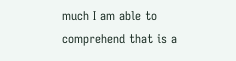much I am able to comprehend that is a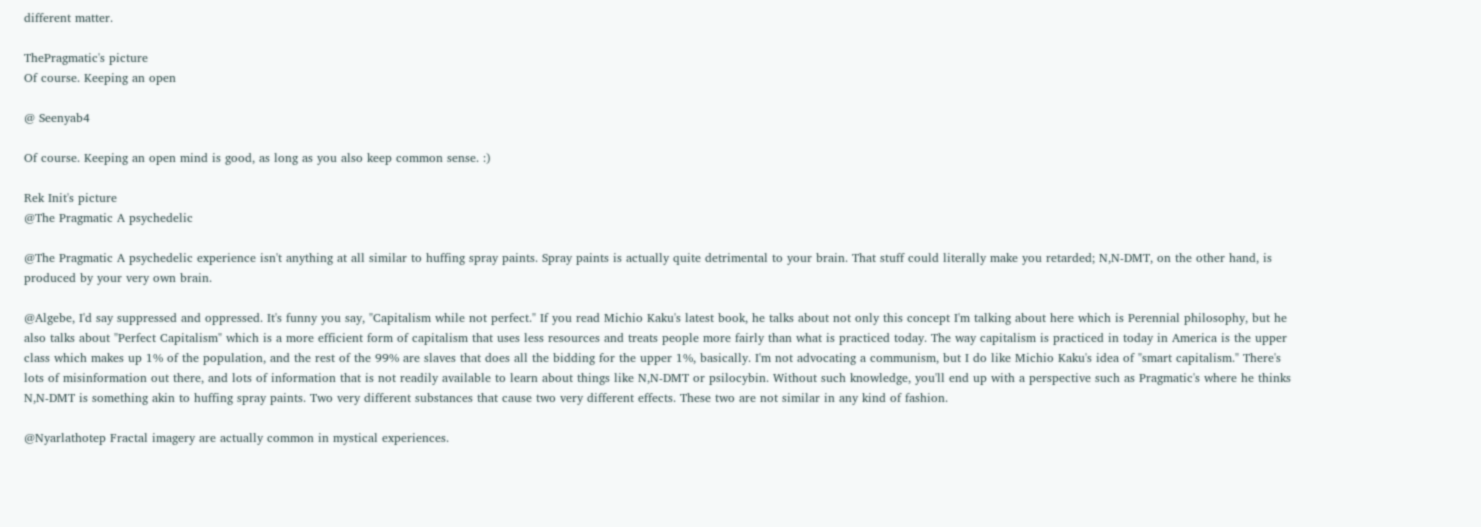different matter.

ThePragmatic's picture
Of course. Keeping an open

@ Seenyab4

Of course. Keeping an open mind is good, as long as you also keep common sense. :)

Rek Init's picture
@The Pragmatic A psychedelic

@The Pragmatic A psychedelic experience isn't anything at all similar to huffing spray paints. Spray paints is actually quite detrimental to your brain. That stuff could literally make you retarded; N,N-DMT, on the other hand, is produced by your very own brain.

@Algebe, I'd say suppressed and oppressed. It's funny you say, "Capitalism while not perfect." If you read Michio Kaku's latest book, he talks about not only this concept I'm talking about here which is Perennial philosophy, but he also talks about "Perfect Capitalism" which is a more efficient form of capitalism that uses less resources and treats people more fairly than what is practiced today. The way capitalism is practiced in today in America is the upper class which makes up 1% of the population, and the rest of the 99% are slaves that does all the bidding for the upper 1%, basically. I'm not advocating a communism, but I do like Michio Kaku's idea of "smart capitalism." There's lots of misinformation out there, and lots of information that is not readily available to learn about things like N,N-DMT or psilocybin. Without such knowledge, you'll end up with a perspective such as Pragmatic's where he thinks N,N-DMT is something akin to huffing spray paints. Two very different substances that cause two very different effects. These two are not similar in any kind of fashion.

@Nyarlathotep Fractal imagery are actually common in mystical experiences.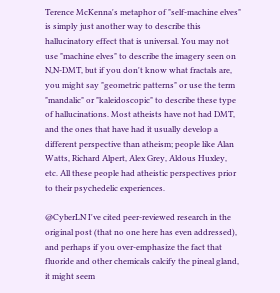Terence McKenna's metaphor of "self-machine elves" is simply just another way to describe this hallucinatory effect that is universal. You may not use "machine elves" to describe the imagery seen on N,N-DMT, but if you don't know what fractals are, you might say "geometric patterns" or use the term "mandalic" or "kaleidoscopic" to describe these type of hallucinations. Most atheists have not had DMT, and the ones that have had it usually develop a different perspective than atheism; people like Alan Watts, Richard Alpert, Alex Grey, Aldous Huxley, etc. All these people had atheistic perspectives prior to their psychedelic experiences.

@CyberLN I've cited peer-reviewed research in the original post (that no one here has even addressed), and perhaps if you over-emphasize the fact that fluoride and other chemicals calcify the pineal gland, it might seem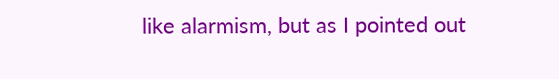like alarmism, but as I pointed out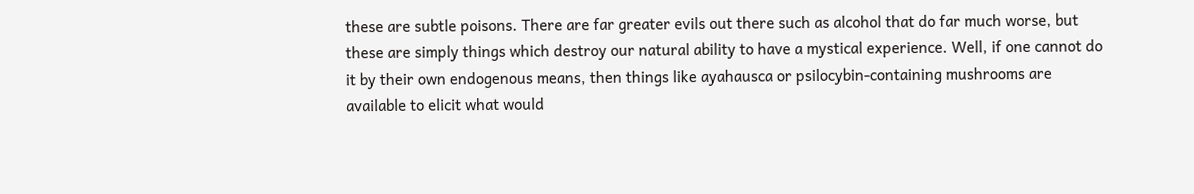these are subtle poisons. There are far greater evils out there such as alcohol that do far much worse, but these are simply things which destroy our natural ability to have a mystical experience. Well, if one cannot do it by their own endogenous means, then things like ayahausca or psilocybin-containing mushrooms are available to elicit what would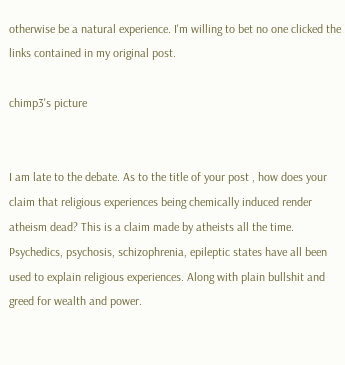otherwise be a natural experience. I'm willing to bet no one clicked the links contained in my original post.

chimp3's picture


I am late to the debate. As to the title of your post , how does your claim that religious experiences being chemically induced render atheism dead? This is a claim made by atheists all the time. Psychedics, psychosis, schizophrenia, epileptic states have all been used to explain religious experiences. Along with plain bullshit and greed for wealth and power.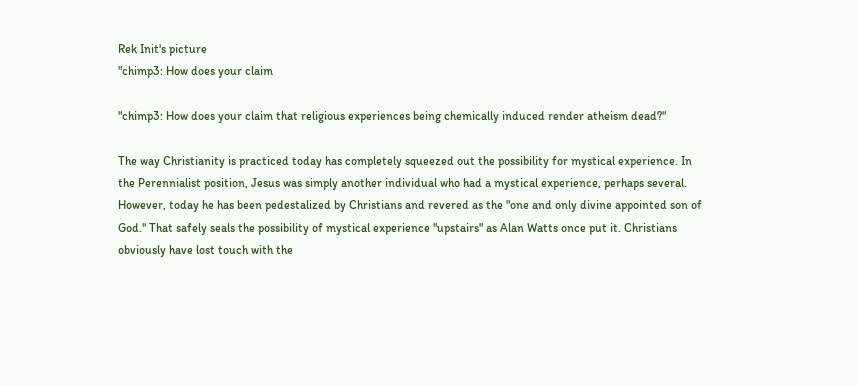Rek Init's picture
"chimp3: How does your claim

"chimp3: How does your claim that religious experiences being chemically induced render atheism dead?"

The way Christianity is practiced today has completely squeezed out the possibility for mystical experience. In the Perennialist position, Jesus was simply another individual who had a mystical experience, perhaps several. However, today he has been pedestalized by Christians and revered as the "one and only divine appointed son of God." That safely seals the possibility of mystical experience "upstairs" as Alan Watts once put it. Christians obviously have lost touch with the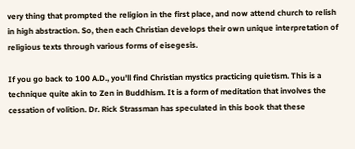very thing that prompted the religion in the first place, and now attend church to relish in high abstraction. So, then each Christian develops their own unique interpretation of religious texts through various forms of eisegesis.

If you go back to 100 A.D., you'll find Christian mystics practicing quietism. This is a technique quite akin to Zen in Buddhism. It is a form of meditation that involves the cessation of volition. Dr. Rick Strassman has speculated in this book that these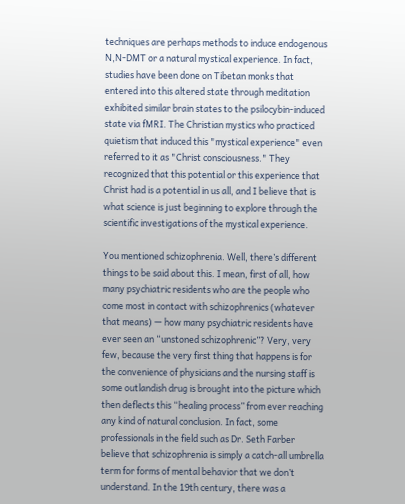techniques are perhaps methods to induce endogenous N,N-DMT or a natural mystical experience. In fact, studies have been done on Tibetan monks that entered into this altered state through meditation exhibited similar brain states to the psilocybin-induced state via fMRI. The Christian mystics who practiced quietism that induced this "mystical experience" even referred to it as "Christ consciousness." They recognized that this potential or this experience that Christ had is a potential in us all, and I believe that is what science is just beginning to explore through the scientific investigations of the mystical experience.

You mentioned schizophrenia. Well, there’s different things to be said about this. I mean, first of all, how many psychiatric residents who are the people who come most in contact with schizophrenics (whatever that means) — how many psychiatric residents have ever seen an “unstoned schizophrenic”? Very, very few, because the very first thing that happens is for the convenience of physicians and the nursing staff is some outlandish drug is brought into the picture which then deflects this “healing process” from ever reaching any kind of natural conclusion. In fact, some professionals in the field such as Dr. Seth Farber believe that schizophrenia is simply a catch-all umbrella term for forms of mental behavior that we don’t understand. In the 19th century, there was a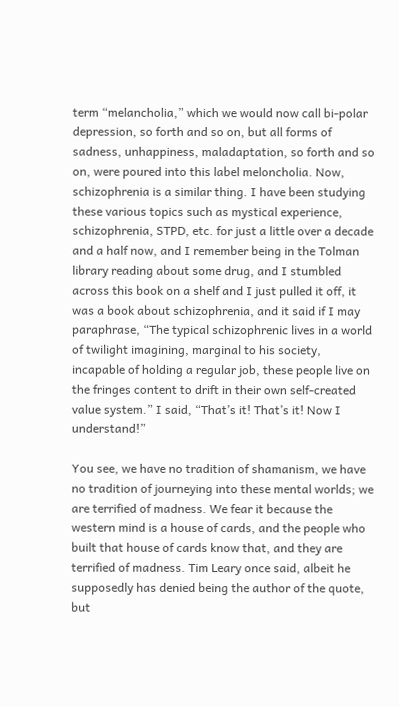term “melancholia,” which we would now call bi-polar depression, so forth and so on, but all forms of sadness, unhappiness, maladaptation, so forth and so on, were poured into this label meloncholia. Now, schizophrenia is a similar thing. I have been studying these various topics such as mystical experience, schizophrenia, STPD, etc. for just a little over a decade and a half now, and I remember being in the Tolman library reading about some drug, and I stumbled across this book on a shelf and I just pulled it off, it was a book about schizophrenia, and it said if I may paraphrase, “The typical schizophrenic lives in a world of twilight imagining, marginal to his society, incapable of holding a regular job, these people live on the fringes content to drift in their own self-created value system.” I said, “That’s it! That’s it! Now I understand!”

You see, we have no tradition of shamanism, we have no tradition of journeying into these mental worlds; we are terrified of madness. We fear it because the western mind is a house of cards, and the people who built that house of cards know that, and they are terrified of madness. Tim Leary once said, albeit he supposedly has denied being the author of the quote, but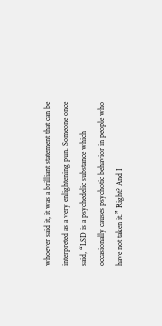whoever said it, it was a brilliant statement that can be interpreted as a very enlightening pun. Someone once said, “LSD is a psychedelic substance which occasionally causes psychotic behavior in people who have not taken it.” Right? And I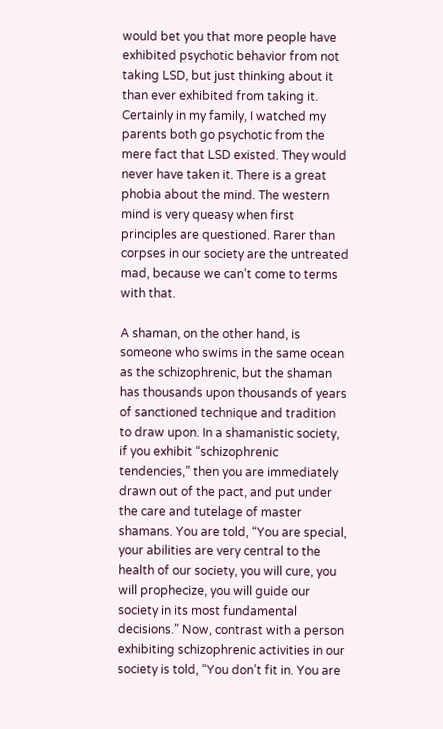would bet you that more people have exhibited psychotic behavior from not taking LSD, but just thinking about it than ever exhibited from taking it. Certainly in my family, I watched my parents both go psychotic from the mere fact that LSD existed. They would never have taken it. There is a great phobia about the mind. The western mind is very queasy when first principles are questioned. Rarer than corpses in our society are the untreated mad, because we can’t come to terms with that.

A shaman, on the other hand, is someone who swims in the same ocean as the schizophrenic, but the shaman has thousands upon thousands of years of sanctioned technique and tradition to draw upon. In a shamanistic society, if you exhibit “schizophrenic tendencies,” then you are immediately drawn out of the pact, and put under the care and tutelage of master shamans. You are told, “You are special, your abilities are very central to the health of our society, you will cure, you will prophecize, you will guide our society in its most fundamental decisions.” Now, contrast with a person exhibiting schizophrenic activities in our society is told, “You don’t fit in. You are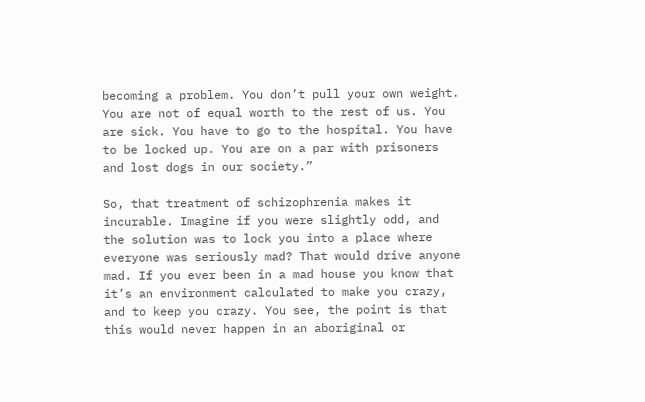becoming a problem. You don’t pull your own weight. You are not of equal worth to the rest of us. You are sick. You have to go to the hospital. You have to be locked up. You are on a par with prisoners and lost dogs in our society.”

So, that treatment of schizophrenia makes it incurable. Imagine if you were slightly odd, and the solution was to lock you into a place where everyone was seriously mad? That would drive anyone mad. If you ever been in a mad house you know that it’s an environment calculated to make you crazy, and to keep you crazy. You see, the point is that this would never happen in an aboriginal or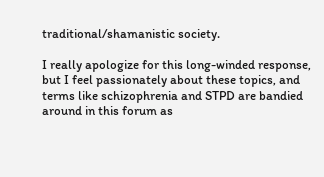traditional/shamanistic society.

I really apologize for this long-winded response, but I feel passionately about these topics, and terms like schizophrenia and STPD are bandied around in this forum as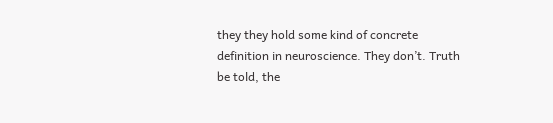they they hold some kind of concrete definition in neuroscience. They don’t. Truth be told, the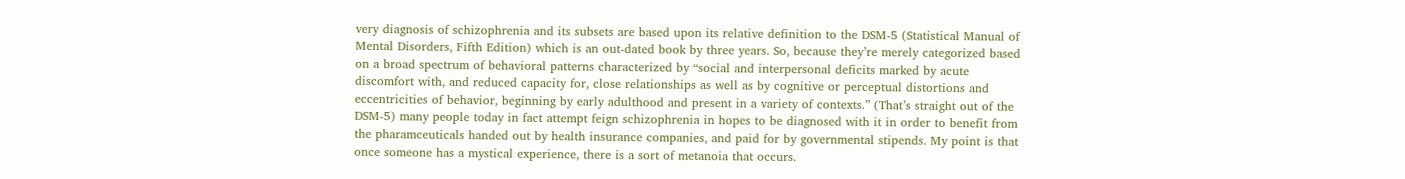very diagnosis of schizophrenia and its subsets are based upon its relative definition to the DSM-5 (Statistical Manual of Mental Disorders, Fifth Edition) which is an out-dated book by three years. So, because they’re merely categorized based on a broad spectrum of behavioral patterns characterized by “social and interpersonal deficits marked by acute discomfort with, and reduced capacity for, close relationships as well as by cognitive or perceptual distortions and eccentricities of behavior, beginning by early adulthood and present in a variety of contexts.” (That’s straight out of the DSM-5) many people today in fact attempt feign schizophrenia in hopes to be diagnosed with it in order to benefit from the pharamceuticals handed out by health insurance companies, and paid for by governmental stipends. My point is that once someone has a mystical experience, there is a sort of metanoia that occurs.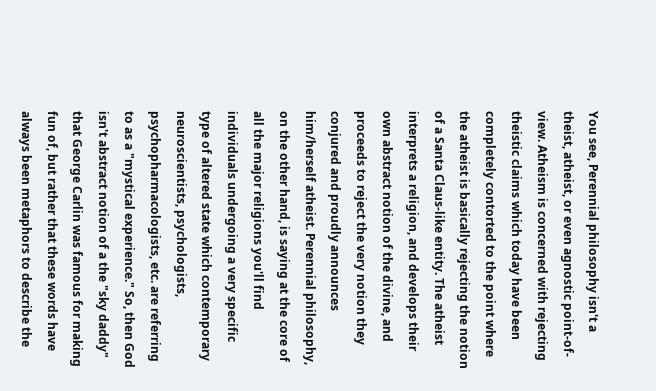You see, Perennial philosophy isn't a theist, atheist, or even agnostic point-of-view. Atheism is concerned with rejecting theistic claims which today have been completely contorted to the point where the atheist is basically rejecting the notion of a Santa Claus-like entity. The atheist interprets a religion, and develops their own abstract notion of the divine, and proceeds to reject the very notion they conjured and proudly announces him/herself atheist. Perennial philosophy, on the other hand, is saying at the core of all the major religions you'll find individuals undergoing a very specific type of altered state which contemporary neuroscientists, psychologists, psychopharmacologists, etc. are referring to as a "mystical experience." So, then God isn't abstract notion of a the "sky daddy" that George Carlin was famous for making fun of, but rather that these words have always been metaphors to describe the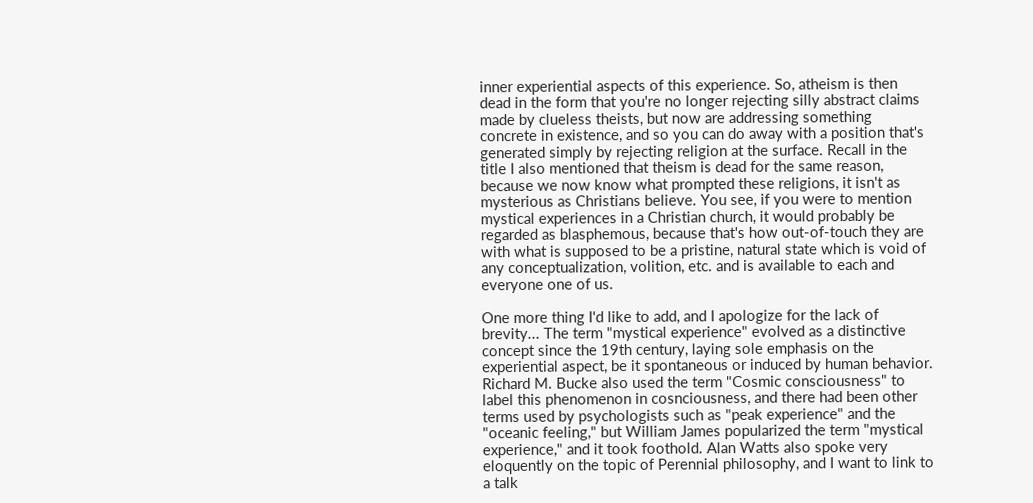inner experiential aspects of this experience. So, atheism is then dead in the form that you're no longer rejecting silly abstract claims made by clueless theists, but now are addressing something concrete in existence, and so you can do away with a position that's generated simply by rejecting religion at the surface. Recall in the title I also mentioned that theism is dead for the same reason, because we now know what prompted these religions, it isn't as mysterious as Christians believe. You see, if you were to mention mystical experiences in a Christian church, it would probably be regarded as blasphemous, because that's how out-of-touch they are with what is supposed to be a pristine, natural state which is void of any conceptualization, volition, etc. and is available to each and everyone one of us.

One more thing I'd like to add, and I apologize for the lack of brevity... The term "mystical experience" evolved as a distinctive concept since the 19th century, laying sole emphasis on the experiential aspect, be it spontaneous or induced by human behavior. Richard M. Bucke also used the term "Cosmic consciousness" to label this phenomenon in cosnciousness, and there had been other terms used by psychologists such as "peak experience" and the "oceanic feeling," but William James popularized the term "mystical experience," and it took foothold. Alan Watts also spoke very eloquently on the topic of Perennial philosophy, and I want to link to a talk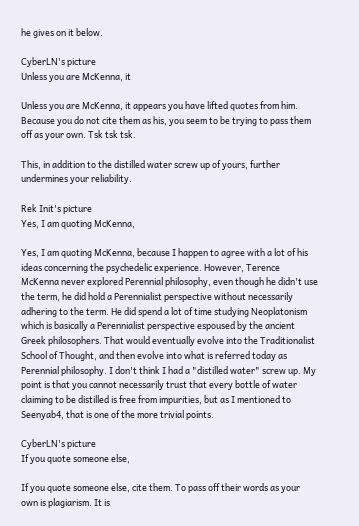he gives on it below.

CyberLN's picture
Unless you are McKenna, it

Unless you are McKenna, it appears you have lifted quotes from him. Because you do not cite them as his, you seem to be trying to pass them off as your own. Tsk tsk tsk.

This, in addition to the distilled water screw up of yours, further undermines your reliability.

Rek Init's picture
Yes, I am quoting McKenna,

Yes, I am quoting McKenna, because I happen to agree with a lot of his ideas concerning the psychedelic experience. However, Terence McKenna never explored Perennial philosophy, even though he didn't use the term, he did hold a Perennialist perspective without necessarily adhering to the term. He did spend a lot of time studying Neoplatonism which is basically a Perennialist perspective espoused by the ancient Greek philosophers. That would eventually evolve into the Traditionalist School of Thought, and then evolve into what is referred today as Perennial philosophy. I don't think I had a "distilled water" screw up. My point is that you cannot necessarily trust that every bottle of water claiming to be distilled is free from impurities, but as I mentioned to Seenyab4, that is one of the more trivial points.

CyberLN's picture
If you quote someone else,

If you quote someone else, cite them. To pass off their words as your own is plagiarism. It is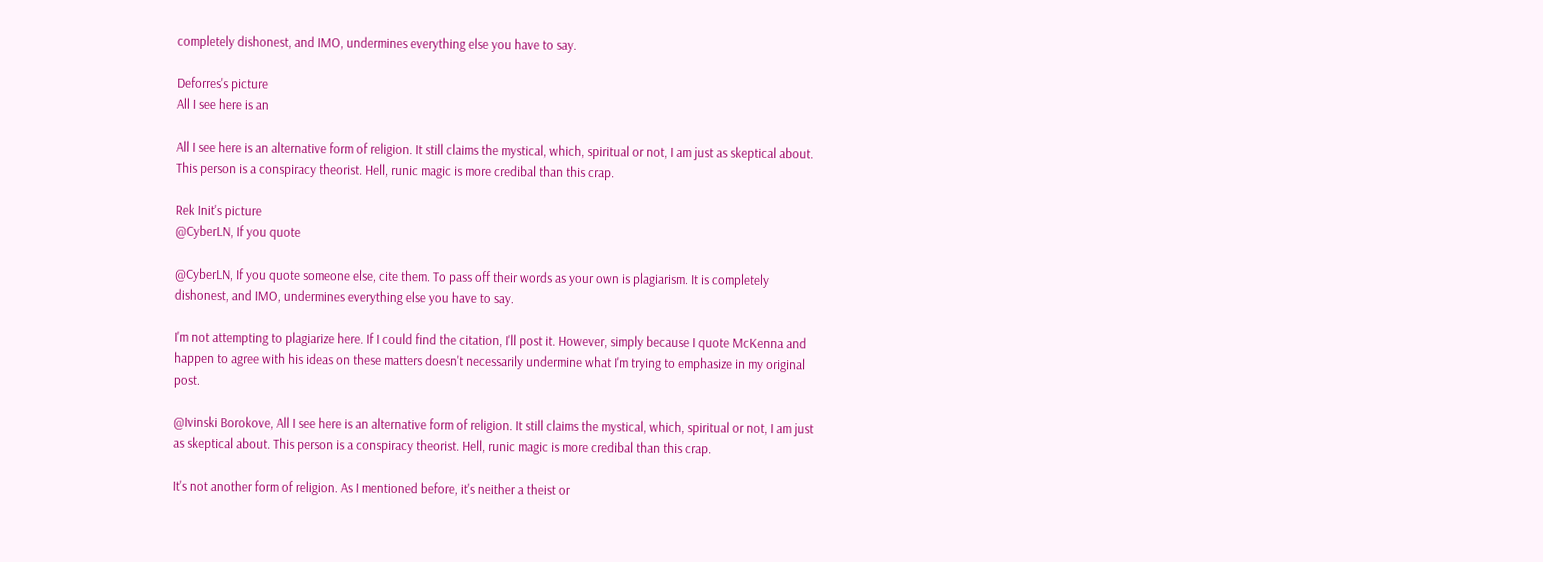completely dishonest, and IMO, undermines everything else you have to say.

Deforres's picture
All I see here is an

All I see here is an alternative form of religion. It still claims the mystical, which, spiritual or not, I am just as skeptical about. This person is a conspiracy theorist. Hell, runic magic is more credibal than this crap.

Rek Init's picture
@CyberLN, If you quote

@CyberLN, If you quote someone else, cite them. To pass off their words as your own is plagiarism. It is completely dishonest, and IMO, undermines everything else you have to say.

I'm not attempting to plagiarize here. If I could find the citation, I'll post it. However, simply because I quote McKenna and happen to agree with his ideas on these matters doesn't necessarily undermine what I'm trying to emphasize in my original post.

@Ivinski Borokove, All I see here is an alternative form of religion. It still claims the mystical, which, spiritual or not, I am just as skeptical about. This person is a conspiracy theorist. Hell, runic magic is more credibal than this crap.

It's not another form of religion. As I mentioned before, it's neither a theist or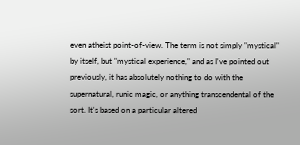even atheist point-of-view. The term is not simply "mystical" by itself, but "mystical experience," and as I've pointed out previously, it has absolutely nothing to do with the supernatural, runic magic, or anything transcendental of the sort. It's based on a particular altered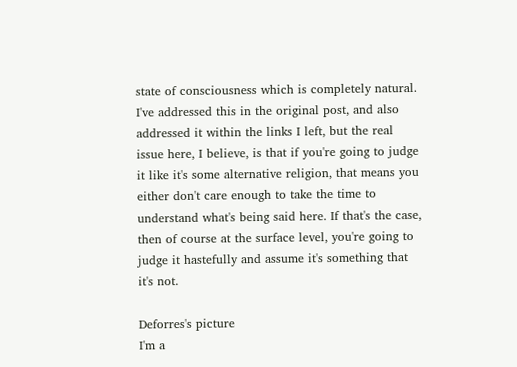state of consciousness which is completely natural. I've addressed this in the original post, and also addressed it within the links I left, but the real issue here, I believe, is that if you're going to judge it like it's some alternative religion, that means you either don't care enough to take the time to understand what's being said here. If that's the case, then of course at the surface level, you're going to judge it hastefully and assume it's something that it's not.

Deforres's picture
I'm a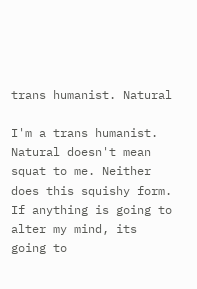trans humanist. Natural

I'm a trans humanist. Natural doesn't mean squat to me. Neither does this squishy form. If anything is going to alter my mind, its going to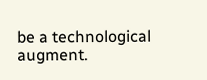be a technological augment.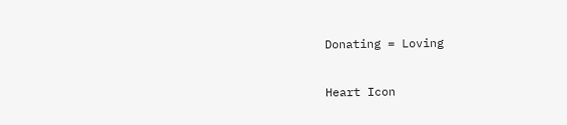Donating = Loving

Heart Icon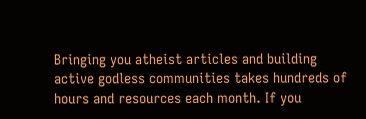Bringing you atheist articles and building active godless communities takes hundreds of hours and resources each month. If you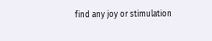find any joy or stimulation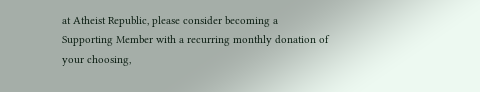at Atheist Republic, please consider becoming a Supporting Member with a recurring monthly donation of your choosing,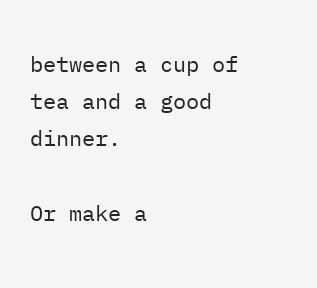between a cup of tea and a good dinner.

Or make a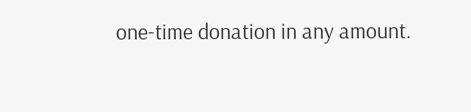one-time donation in any amount.